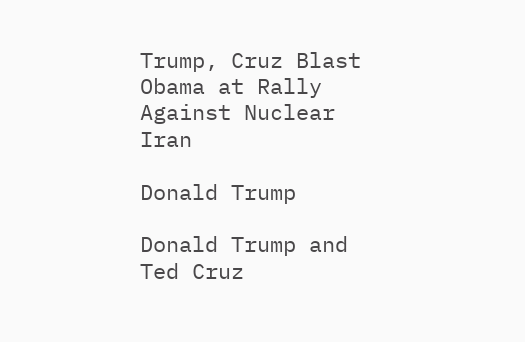Trump, Cruz Blast Obama at Rally Against Nuclear Iran

Donald Trump

Donald Trump and Ted Cruz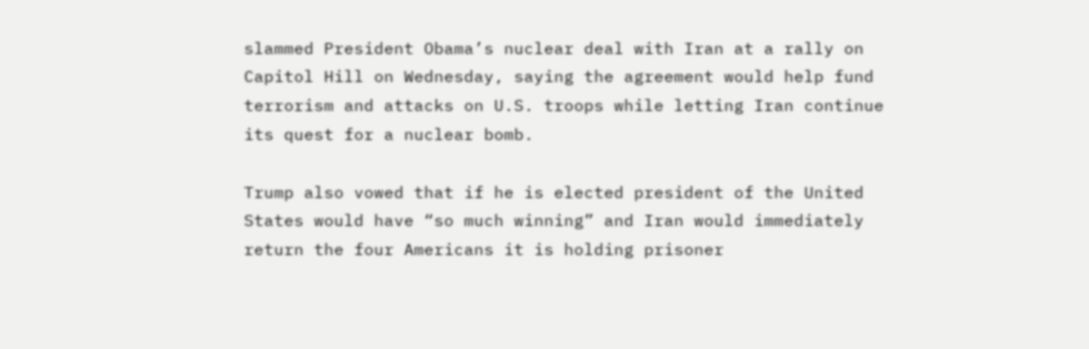slammed President Obama’s nuclear deal with Iran at a rally on Capitol Hill on Wednesday, saying the agreement would help fund terrorism and attacks on U.S. troops while letting Iran continue its quest for a nuclear bomb.

Trump also vowed that if he is elected president of the United States would have “so much winning” and Iran would immediately return the four Americans it is holding prisoner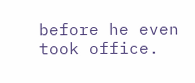before he even took office.